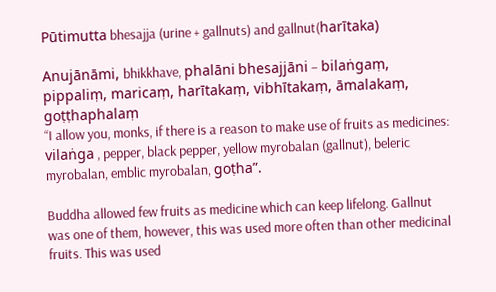Pūtimutta bhesajja (urine + gallnuts) and gallnut(harītaka)

Anujānāmi, bhikkhave, phalāni bhesajjāni – bilaṅgaṃ, pippaliṃ, maricaṃ, harītakaṃ, vibhītakaṃ, āmalakaṃ, goṭṭhaphalaṃ
“I allow you, monks, if there is a reason to make use of fruits as medicines: vilaṅga , pepper, black pepper, yellow myrobalan (gallnut), beleric myrobalan, emblic myrobalan, goṭha”.

Buddha allowed few fruits as medicine which can keep lifelong. Gallnut was one of them, however, this was used more often than other medicinal fruits. This was used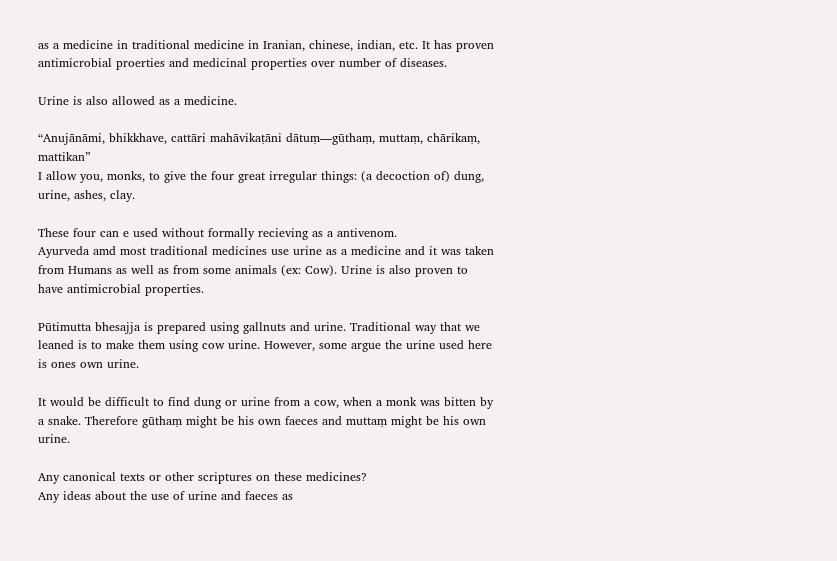as a medicine in traditional medicine in Iranian, chinese, indian, etc. It has proven antimicrobial proerties and medicinal properties over number of diseases.

Urine is also allowed as a medicine.

“Anujānāmi, bhikkhave, cattāri mahāvikaṭāni dātuṃ—gūthaṃ, muttaṃ, chārikaṃ, mattikan”
I allow you, monks, to give the four great irregular things: (a decoction of) dung, urine, ashes, clay.

These four can e used without formally recieving as a antivenom.
Ayurveda amd most traditional medicines use urine as a medicine and it was taken from Humans as well as from some animals (ex: Cow). Urine is also proven to have antimicrobial properties.

Pūtimutta bhesajja is prepared using gallnuts and urine. Traditional way that we leaned is to make them using cow urine. However, some argue the urine used here is ones own urine.

It would be difficult to find dung or urine from a cow, when a monk was bitten by a snake. Therefore gūthaṃ might be his own faeces and muttaṃ might be his own urine.

Any canonical texts or other scriptures on these medicines?
Any ideas about the use of urine and faeces as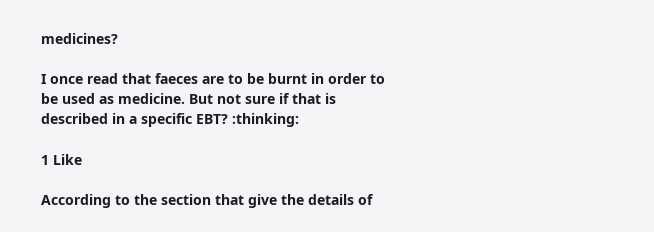medicines?

I once read that faeces are to be burnt in order to be used as medicine. But not sure if that is described in a specific EBT? :thinking:

1 Like

According to the section that give the details of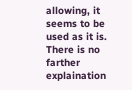allowing, it seems to be used as it is.
There is no farther explaination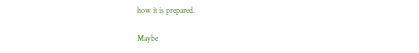how it is prepared.

Maybe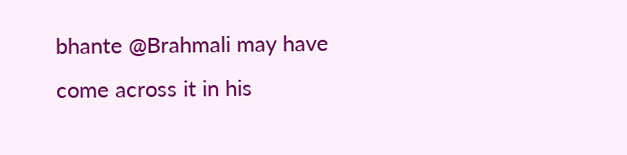bhante @Brahmali may have come across it in his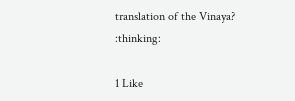translation of the Vinaya? :thinking:

1 Like